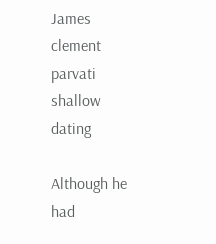James clement parvati shallow dating

Although he had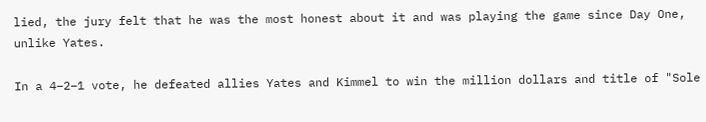lied, the jury felt that he was the most honest about it and was playing the game since Day One, unlike Yates.

In a 4–2–1 vote, he defeated allies Yates and Kimmel to win the million dollars and title of "Sole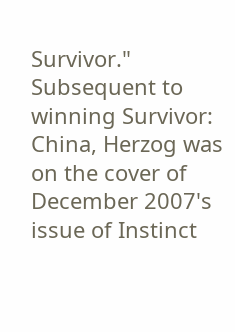Survivor." Subsequent to winning Survivor: China, Herzog was on the cover of December 2007's issue of Instinct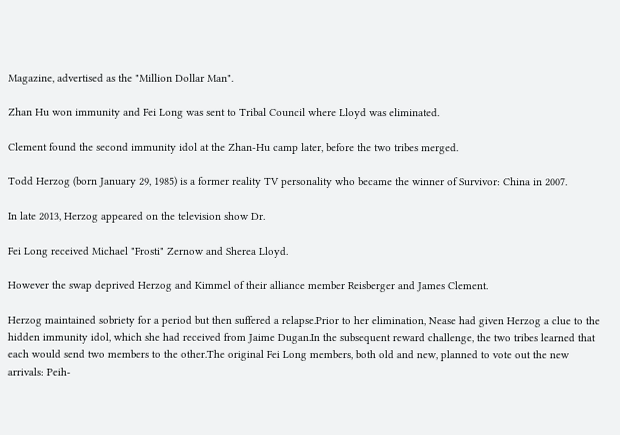Magazine, advertised as the "Million Dollar Man".

Zhan Hu won immunity and Fei Long was sent to Tribal Council where Lloyd was eliminated.

Clement found the second immunity idol at the Zhan-Hu camp later, before the two tribes merged.

Todd Herzog (born January 29, 1985) is a former reality TV personality who became the winner of Survivor: China in 2007.

In late 2013, Herzog appeared on the television show Dr.

Fei Long received Michael "Frosti" Zernow and Sherea Lloyd.

However the swap deprived Herzog and Kimmel of their alliance member Reisberger and James Clement.

Herzog maintained sobriety for a period but then suffered a relapse.Prior to her elimination, Nease had given Herzog a clue to the hidden immunity idol, which she had received from Jaime Dugan.In the subsequent reward challenge, the two tribes learned that each would send two members to the other.The original Fei Long members, both old and new, planned to vote out the new arrivals: Peih-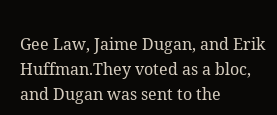Gee Law, Jaime Dugan, and Erik Huffman.They voted as a bloc, and Dugan was sent to the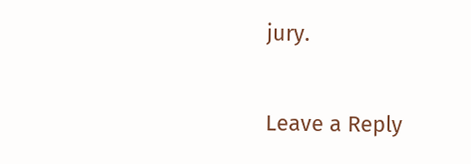jury.

Leave a Reply